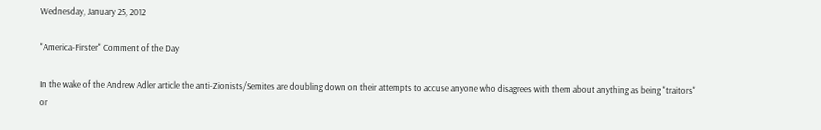Wednesday, January 25, 2012

"America-Firster" Comment of the Day

In the wake of the Andrew Adler article the anti-Zionists/Semites are doubling down on their attempts to accuse anyone who disagrees with them about anything as being "traitors" or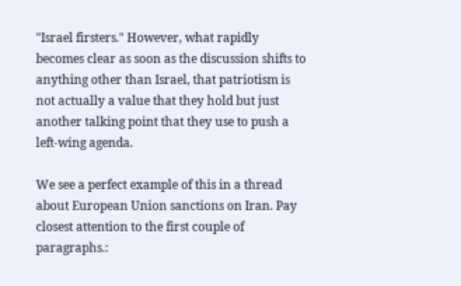"Israel firsters." However, what rapidly becomes clear as soon as the discussion shifts to anything other than Israel, that patriotism is not actually a value that they hold but just another talking point that they use to push a left-wing agenda.

We see a perfect example of this in a thread about European Union sanctions on Iran. Pay closest attention to the first couple of paragraphs.: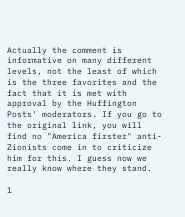Actually the comment is informative on many different levels, not the least of which is the three favorites and the fact that it is met with approval by the Huffington Posts' moderators. If you go to the original link, you will find no "America firster" anti-Zionists come in to criticize him for this. I guess now we really know where they stand.

1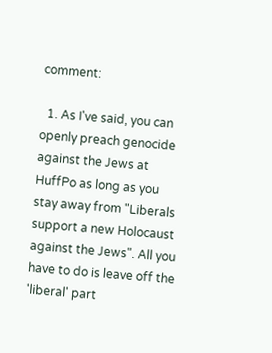comment:

  1. As I've said, you can openly preach genocide against the Jews at HuffPo as long as you stay away from "Liberals support a new Holocaust against the Jews". All you have to do is leave off the 'liberal' part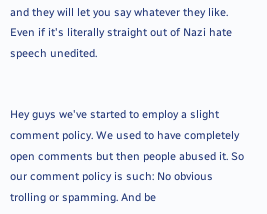and they will let you say whatever they like. Even if it's literally straight out of Nazi hate speech unedited.


Hey guys we've started to employ a slight comment policy. We used to have completely open comments but then people abused it. So our comment policy is such: No obvious trolling or spamming. And be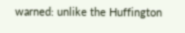warned: unlike the Huffington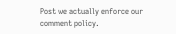Post we actually enforce our comment policy.